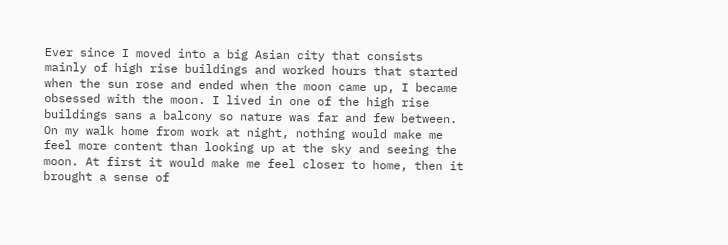Ever since I moved into a big Asian city that consists mainly of high rise buildings and worked hours that started when the sun rose and ended when the moon came up, I became obsessed with the moon. I lived in one of the high rise buildings sans a balcony so nature was far and few between. On my walk home from work at night, nothing would make me feel more content than looking up at the sky and seeing the moon. At first it would make me feel closer to home, then it brought a sense of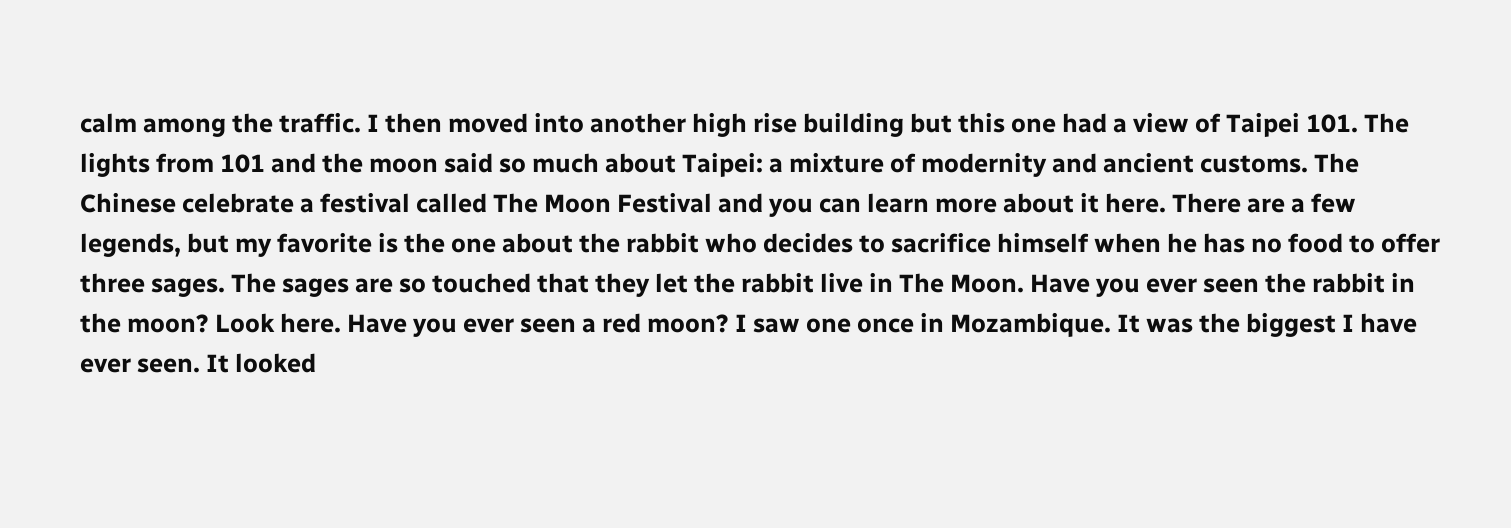calm among the traffic. I then moved into another high rise building but this one had a view of Taipei 101. The lights from 101 and the moon said so much about Taipei: a mixture of modernity and ancient customs. The Chinese celebrate a festival called The Moon Festival and you can learn more about it here. There are a few legends, but my favorite is the one about the rabbit who decides to sacrifice himself when he has no food to offer three sages. The sages are so touched that they let the rabbit live in The Moon. Have you ever seen the rabbit in the moon? Look here. Have you ever seen a red moon? I saw one once in Mozambique. It was the biggest I have ever seen. It looked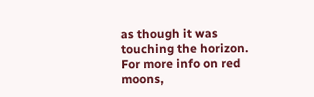as though it was touching the horizon. For more info on red moons,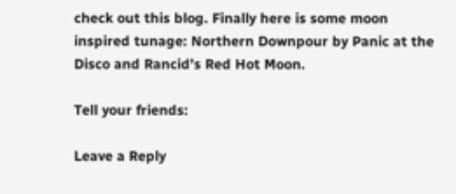check out this blog. Finally here is some moon inspired tunage: Northern Downpour by Panic at the Disco and Rancid’s Red Hot Moon.

Tell your friends:

Leave a Reply